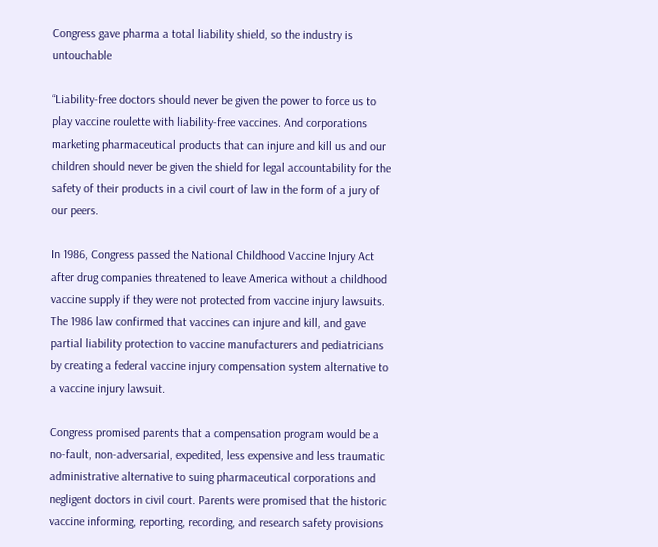Congress gave pharma a total liability shield, so the industry is untouchable

“Liability-free doctors should never be given the power to force us to play vaccine roulette with liability-free vaccines. And corporations marketing pharmaceutical products that can injure and kill us and our children should never be given the shield for legal accountability for the safety of their products in a civil court of law in the form of a jury of our peers.

In 1986, Congress passed the National Childhood Vaccine Injury Act after drug companies threatened to leave America without a childhood vaccine supply if they were not protected from vaccine injury lawsuits. The 1986 law confirmed that vaccines can injure and kill, and gave partial liability protection to vaccine manufacturers and pediatricians by creating a federal vaccine injury compensation system alternative to a vaccine injury lawsuit.

Congress promised parents that a compensation program would be a no-fault, non-adversarial, expedited, less expensive and less traumatic administrative alternative to suing pharmaceutical corporations and negligent doctors in civil court. Parents were promised that the historic vaccine informing, reporting, recording, and research safety provisions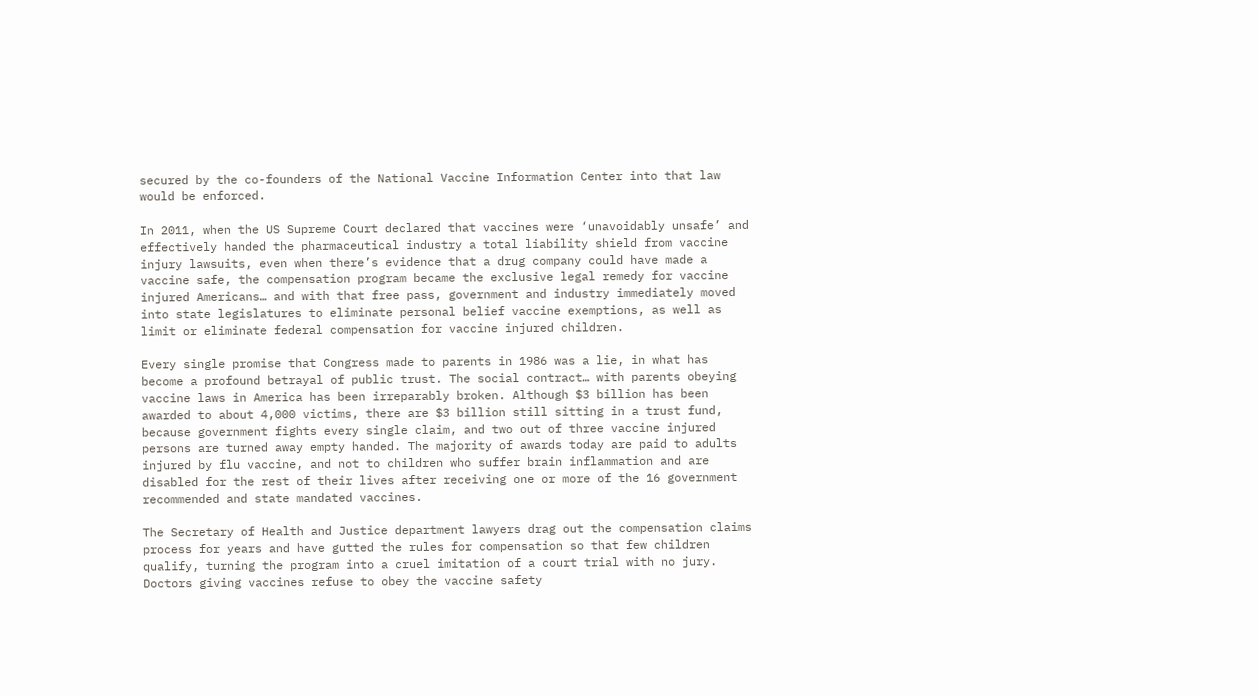secured by the co-founders of the National Vaccine Information Center into that law would be enforced.

In 2011, when the US Supreme Court declared that vaccines were ‘unavoidably unsafe’ and effectively handed the pharmaceutical industry a total liability shield from vaccine injury lawsuits, even when there’s evidence that a drug company could have made a vaccine safe, the compensation program became the exclusive legal remedy for vaccine injured Americans… and with that free pass, government and industry immediately moved into state legislatures to eliminate personal belief vaccine exemptions, as well as limit or eliminate federal compensation for vaccine injured children.

Every single promise that Congress made to parents in 1986 was a lie, in what has become a profound betrayal of public trust. The social contract… with parents obeying vaccine laws in America has been irreparably broken. Although $3 billion has been awarded to about 4,000 victims, there are $3 billion still sitting in a trust fund, because government fights every single claim, and two out of three vaccine injured persons are turned away empty handed. The majority of awards today are paid to adults injured by flu vaccine, and not to children who suffer brain inflammation and are disabled for the rest of their lives after receiving one or more of the 16 government recommended and state mandated vaccines.

The Secretary of Health and Justice department lawyers drag out the compensation claims process for years and have gutted the rules for compensation so that few children qualify, turning the program into a cruel imitation of a court trial with no jury. Doctors giving vaccines refuse to obey the vaccine safety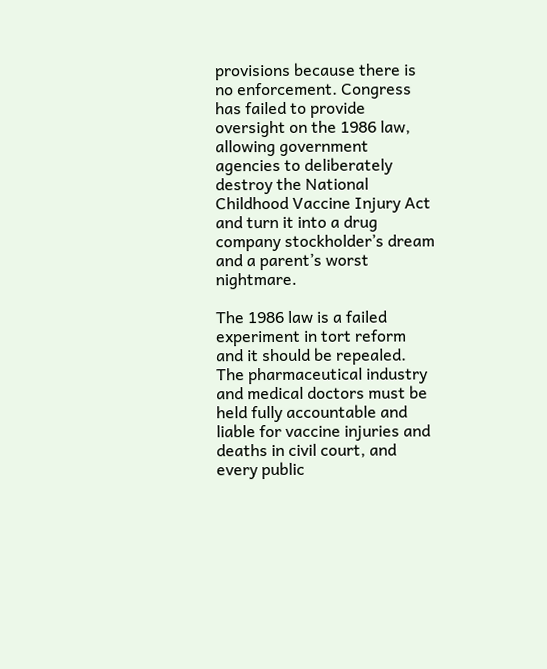provisions because there is no enforcement. Congress has failed to provide oversight on the 1986 law, allowing government agencies to deliberately destroy the National Childhood Vaccine Injury Act and turn it into a drug company stockholder’s dream and a parent’s worst nightmare.

The 1986 law is a failed experiment in tort reform and it should be repealed. The pharmaceutical industry and medical doctors must be held fully accountable and liable for vaccine injuries and deaths in civil court, and every public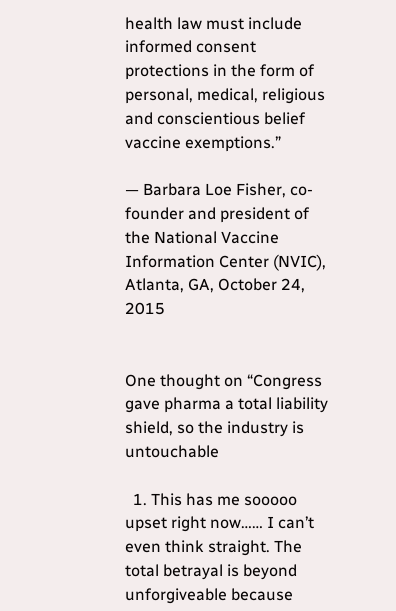health law must include informed consent protections in the form of personal, medical, religious and conscientious belief vaccine exemptions.”

— Barbara Loe Fisher, co-founder and president of the National Vaccine Information Center (NVIC), Atlanta, GA, October 24, 2015


One thought on “Congress gave pharma a total liability shield, so the industry is untouchable

  1. This has me sooooo upset right now…… I can’t even think straight. The total betrayal is beyond unforgiveable because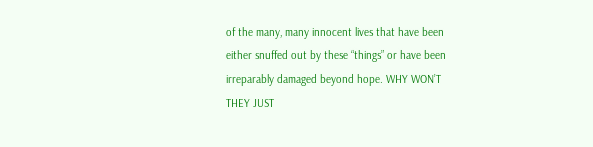of the many, many innocent lives that have been either snuffed out by these “things” or have been irreparably damaged beyond hope. WHY WON’T THEY JUST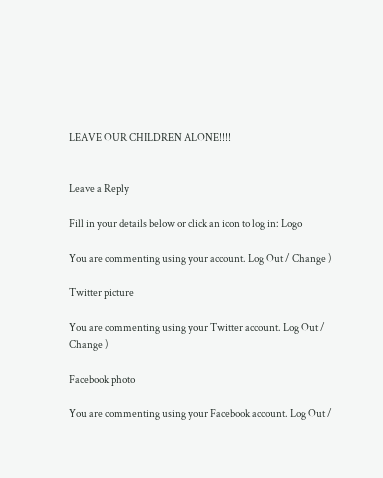LEAVE OUR CHILDREN ALONE!!!!


Leave a Reply

Fill in your details below or click an icon to log in: Logo

You are commenting using your account. Log Out / Change )

Twitter picture

You are commenting using your Twitter account. Log Out / Change )

Facebook photo

You are commenting using your Facebook account. Log Out /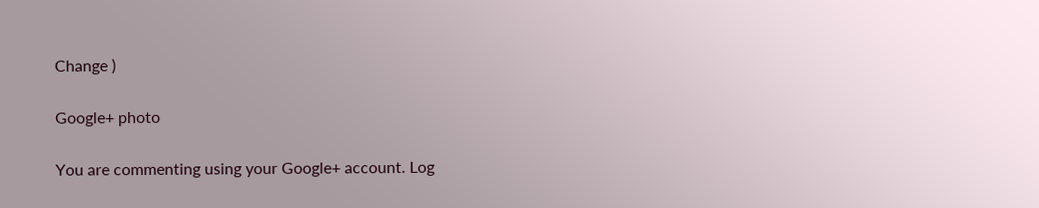Change )

Google+ photo

You are commenting using your Google+ account. Log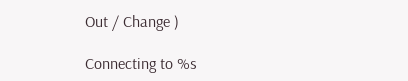Out / Change )

Connecting to %s